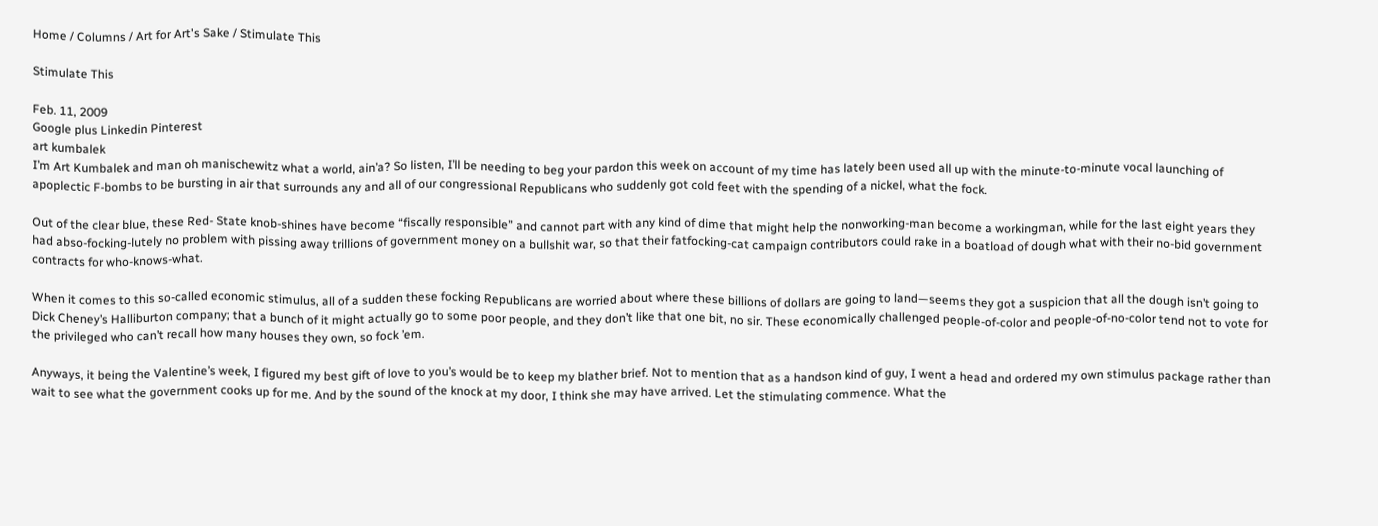Home / Columns / Art for Art's Sake / Stimulate This

Stimulate This

Feb. 11, 2009
Google plus Linkedin Pinterest
art kumbalek
I’m Art Kumbalek and man oh manischewitz what a world, ain’a? So listen, I’ll be needing to beg your pardon this week on account of my time has lately been used all up with the minute-to-minute vocal launching of apoplectic F-bombs to be bursting in air that surrounds any and all of our congressional Republicans who suddenly got cold feet with the spending of a nickel, what the fock.

Out of the clear blue, these Red- State knob-shines have become “fiscally responsible” and cannot part with any kind of dime that might help the nonworking-man become a workingman, while for the last eight years they had abso-focking-lutely no problem with pissing away trillions of government money on a bullshit war, so that their fatfocking-cat campaign contributors could rake in a boatload of dough what with their no-bid government contracts for who-knows-what.

When it comes to this so-called economic stimulus, all of a sudden these focking Republicans are worried about where these billions of dollars are going to land—seems they got a suspicion that all the dough isn’t going to Dick Cheney’s Halliburton company; that a bunch of it might actually go to some poor people, and they don’t like that one bit, no sir. These economically challenged people-of-color and people-of-no-color tend not to vote for the privileged who can’t recall how many houses they own, so fock ’em.

Anyways, it being the Valentine’s week, I figured my best gift of love to you’s would be to keep my blather brief. Not to mention that as a handson kind of guy, I went a head and ordered my own stimulus package rather than wait to see what the government cooks up for me. And by the sound of the knock at my door, I think she may have arrived. Let the stimulating commence. What the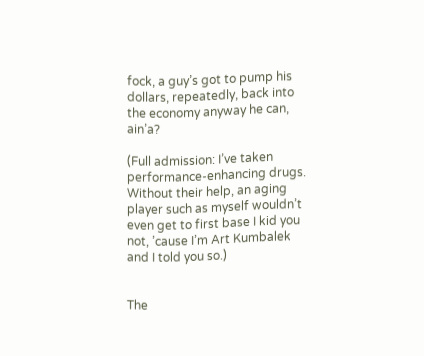fock, a guy’s got to pump his dollars, repeatedly, back into the economy anyway he can, ain’a?

(Full admission: I’ve taken performance-enhancing drugs. Without their help, an aging player such as myself wouldn’t even get to first base I kid you not, ’cause I’m Art Kumbalek and I told you so.)


The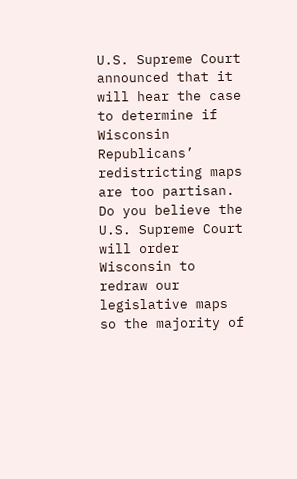U.S. Supreme Court announced that it will hear the case to determine if Wisconsin Republicans’ redistricting maps are too partisan. Do you believe the U.S. Supreme Court will order Wisconsin to redraw our legislative maps so the majority of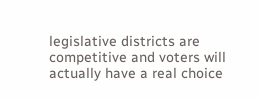legislative districts are competitive and voters will actually have a real choice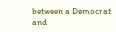between a Democrat and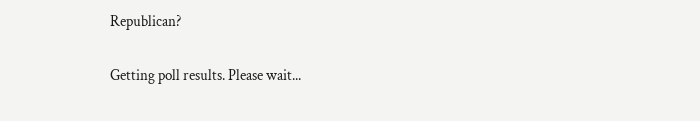Republican?

Getting poll results. Please wait...